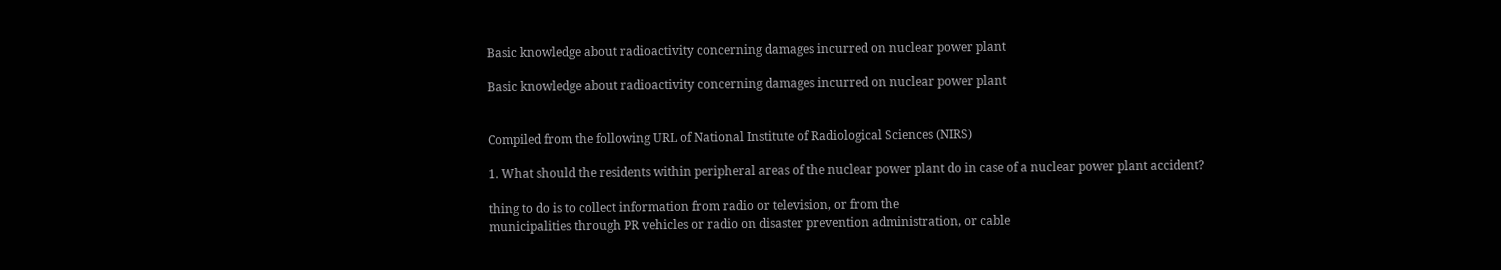Basic knowledge about radioactivity concerning damages incurred on nuclear power plant

Basic knowledge about radioactivity concerning damages incurred on nuclear power plant


Compiled from the following URL of National Institute of Radiological Sciences (NIRS)

1. What should the residents within peripheral areas of the nuclear power plant do in case of a nuclear power plant accident?

thing to do is to collect information from radio or television, or from the
municipalities through PR vehicles or radio on disaster prevention administration, or cable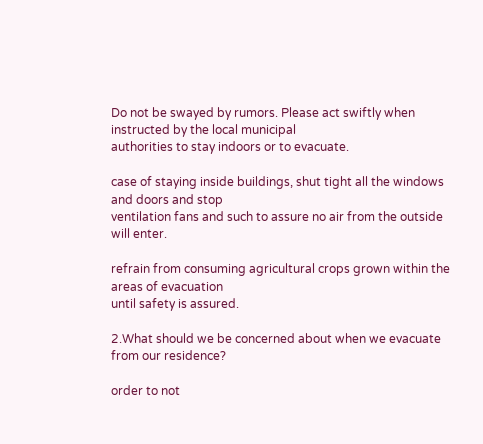Do not be swayed by rumors. Please act swiftly when instructed by the local municipal
authorities to stay indoors or to evacuate.

case of staying inside buildings, shut tight all the windows and doors and stop
ventilation fans and such to assure no air from the outside will enter.

refrain from consuming agricultural crops grown within the areas of evacuation
until safety is assured.

2.What should we be concerned about when we evacuate from our residence?

order to not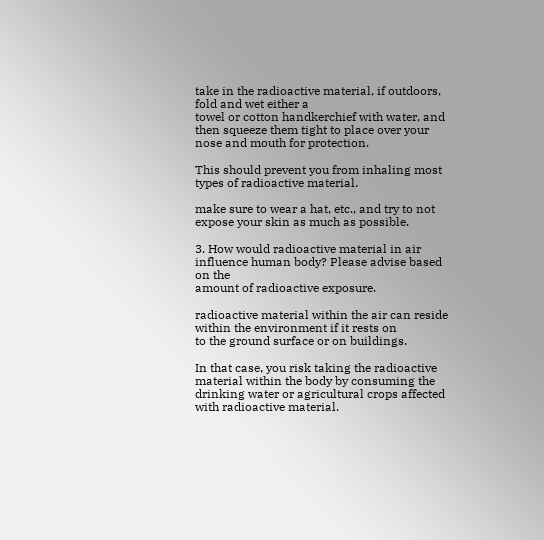take in the radioactive material, if outdoors, fold and wet either a
towel or cotton handkerchief with water, and then squeeze them tight to place over your
nose and mouth for protection.

This should prevent you from inhaling most types of radioactive material.

make sure to wear a hat, etc., and try to not expose your skin as much as possible.

3. How would radioactive material in air influence human body? Please advise based on the
amount of radioactive exposure.

radioactive material within the air can reside within the environment if it rests on
to the ground surface or on buildings.

In that case, you risk taking the radioactive material within the body by consuming the drinking water or agricultural crops affected with radioactive material.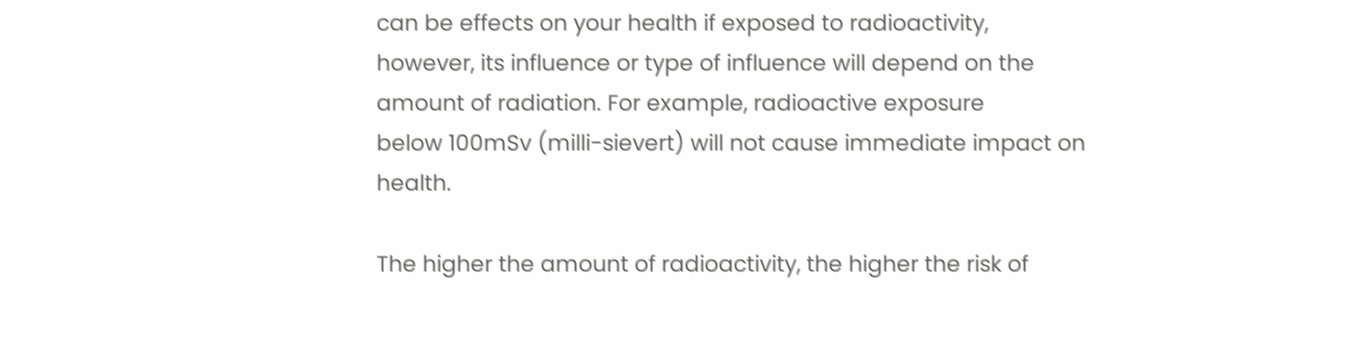can be effects on your health if exposed to radioactivity, however, its influence or type of influence will depend on the amount of radiation. For example, radioactive exposure
below 100mSv (milli-sievert) will not cause immediate impact on health.

The higher the amount of radioactivity, the higher the risk of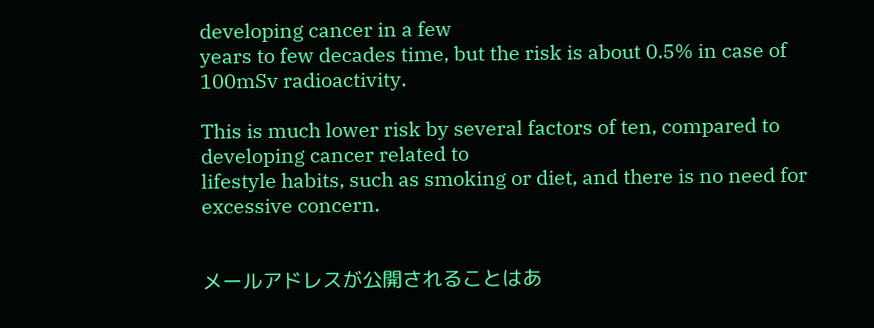developing cancer in a few
years to few decades time, but the risk is about 0.5% in case of 100mSv radioactivity.

This is much lower risk by several factors of ten, compared to developing cancer related to
lifestyle habits, such as smoking or diet, and there is no need for excessive concern.


メールアドレスが公開されることはあ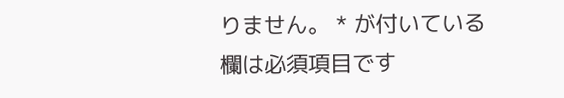りません。 * が付いている欄は必須項目です